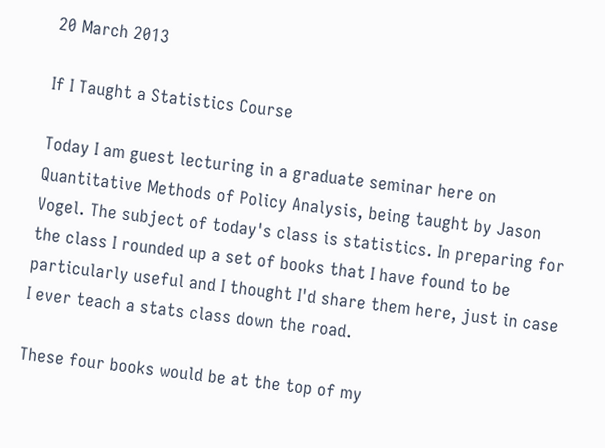20 March 2013

If I Taught a Statistics Course

Today I am guest lecturing in a graduate seminar here on Quantitative Methods of Policy Analysis, being taught by Jason Vogel. The subject of today's class is statistics. In preparing for the class I rounded up a set of books that I have found to be particularly useful and I thought I'd share them here, just in case I ever teach a stats class down the road.

These four books would be at the top of my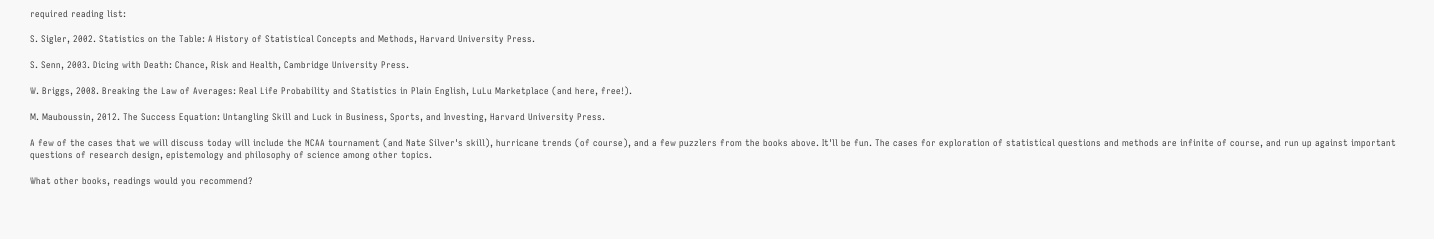required reading list:

S. Sigler, 2002. Statistics on the Table: A History of Statistical Concepts and Methods, Harvard University Press.

S. Senn, 2003. Dicing with Death: Chance, Risk and Health, Cambridge University Press.

W. Briggs, 2008. Breaking the Law of Averages: Real Life Probability and Statistics in Plain English, LuLu Marketplace (and here, free!).

M. Mauboussin, 2012. The Success Equation: Untangling Skill and Luck in Business, Sports, and Investing, Harvard University Press.

A few of the cases that we will discuss today will include the NCAA tournament (and Nate Silver's skill), hurricane trends (of course), and a few puzzlers from the books above. It'll be fun. The cases for exploration of statistical questions and methods are infinite of course, and run up against important questions of research design, epistemology and philosophy of science among other topics.

What other books, readings would you recommend?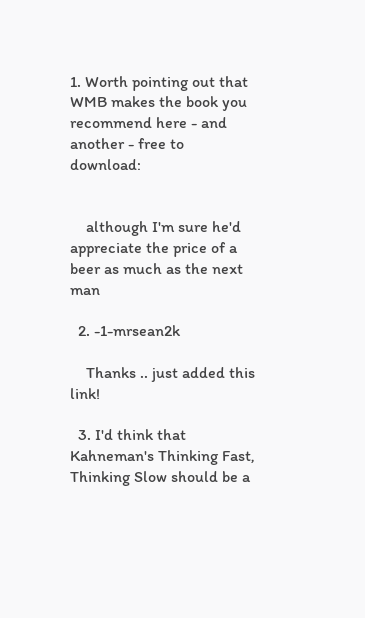1. Worth pointing out that WMB makes the book you recommend here - and another - free to download:


    although I'm sure he'd appreciate the price of a beer as much as the next man

  2. -1-mrsean2k

    Thanks .. just added this link!

  3. I'd think that Kahneman's Thinking Fast, Thinking Slow should be a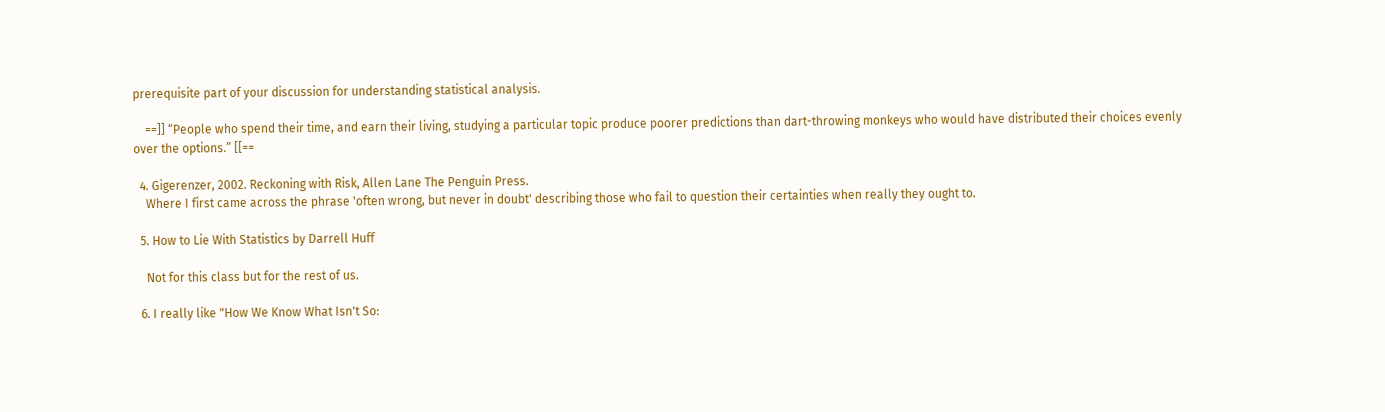prerequisite part of your discussion for understanding statistical analysis.

    ==]] “People who spend their time, and earn their living, studying a particular topic produce poorer predictions than dart-throwing monkeys who would have distributed their choices evenly over the options.” [[==

  4. Gigerenzer, 2002. Reckoning with Risk, Allen Lane The Penguin Press.
    Where I first came across the phrase 'often wrong, but never in doubt' describing those who fail to question their certainties when really they ought to.

  5. How to Lie With Statistics by Darrell Huff

    Not for this class but for the rest of us.

  6. I really like "How We Know What Isn't So: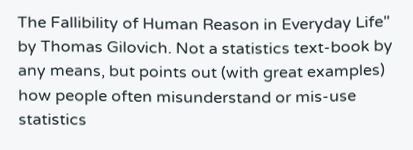The Fallibility of Human Reason in Everyday Life" by Thomas Gilovich. Not a statistics text-book by any means, but points out (with great examples) how people often misunderstand or mis-use statistics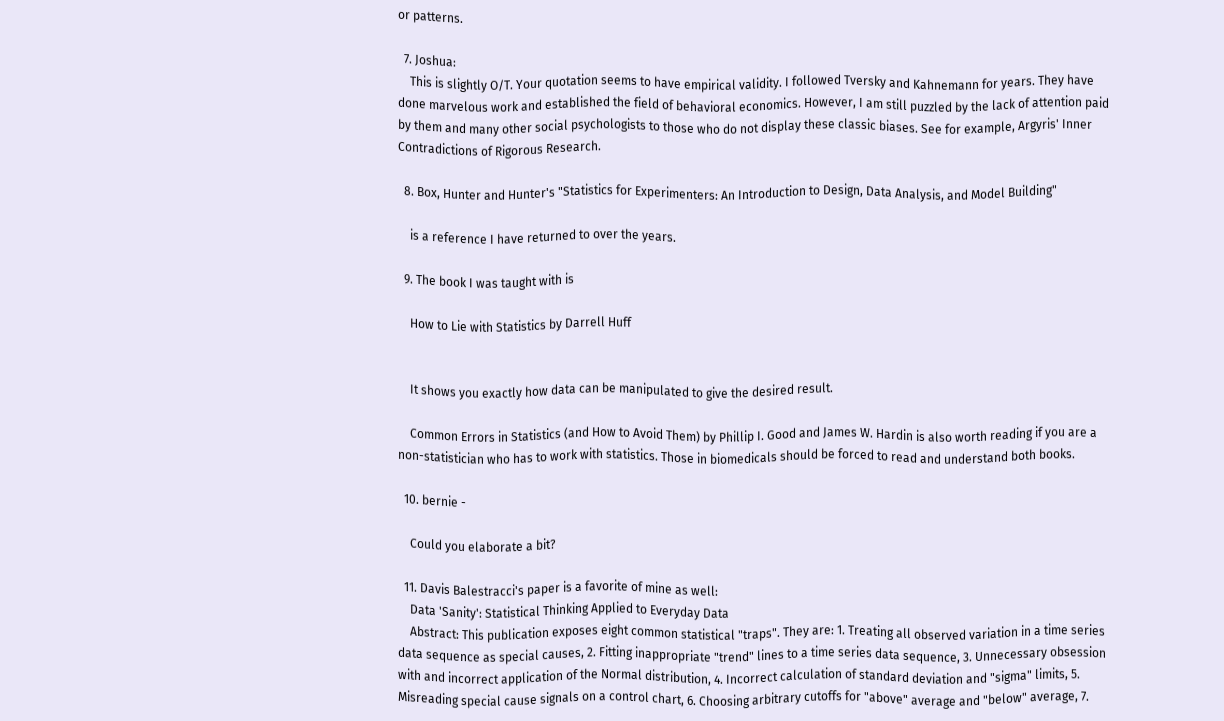or patterns.

  7. Joshua:
    This is slightly O/T. Your quotation seems to have empirical validity. I followed Tversky and Kahnemann for years. They have done marvelous work and established the field of behavioral economics. However, I am still puzzled by the lack of attention paid by them and many other social psychologists to those who do not display these classic biases. See for example, Argyris' Inner Contradictions of Rigorous Research.

  8. Box, Hunter and Hunter's "Statistics for Experimenters: An Introduction to Design, Data Analysis, and Model Building"

    is a reference I have returned to over the years.

  9. The book I was taught with is

    How to Lie with Statistics by Darrell Huff


    It shows you exactly how data can be manipulated to give the desired result.

    Common Errors in Statistics (and How to Avoid Them) by Phillip I. Good and James W. Hardin is also worth reading if you are a non-statistician who has to work with statistics. Those in biomedicals should be forced to read and understand both books.

  10. bernie -

    Could you elaborate a bit?

  11. Davis Balestracci's paper is a favorite of mine as well:
    Data 'Sanity': Statistical Thinking Applied to Everyday Data
    Abstract: This publication exposes eight common statistical "traps". They are: 1. Treating all observed variation in a time series data sequence as special causes, 2. Fitting inappropriate "trend" lines to a time series data sequence, 3. Unnecessary obsession with and incorrect application of the Normal distribution, 4. Incorrect calculation of standard deviation and "sigma" limits, 5. Misreading special cause signals on a control chart, 6. Choosing arbitrary cutoffs for "above" average and "below" average, 7.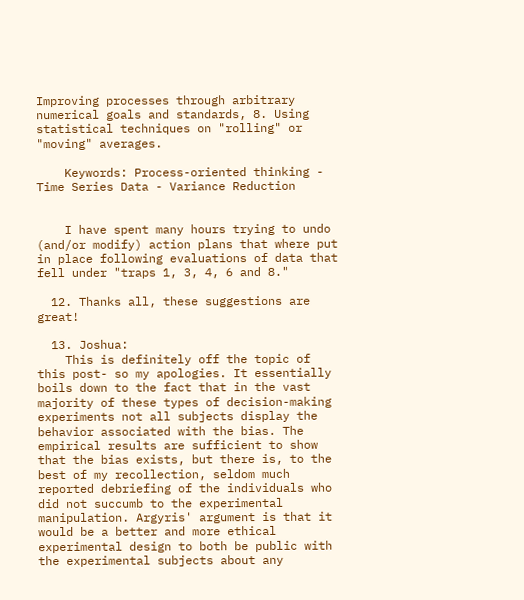Improving processes through arbitrary numerical goals and standards, 8. Using statistical techniques on "rolling" or "moving" averages.

    Keywords: Process-oriented thinking - Time Series Data - Variance Reduction


    I have spent many hours trying to undo (and/or modify) action plans that where put in place following evaluations of data that fell under "traps 1, 3, 4, 6 and 8."

  12. Thanks all, these suggestions are great!

  13. Joshua:
    This is definitely off the topic of this post- so my apologies. It essentially boils down to the fact that in the vast majority of these types of decision-making experiments not all subjects display the behavior associated with the bias. The empirical results are sufficient to show that the bias exists, but there is, to the best of my recollection, seldom much reported debriefing of the individuals who did not succumb to the experimental manipulation. Argyris' argument is that it would be a better and more ethical experimental design to both be public with the experimental subjects about any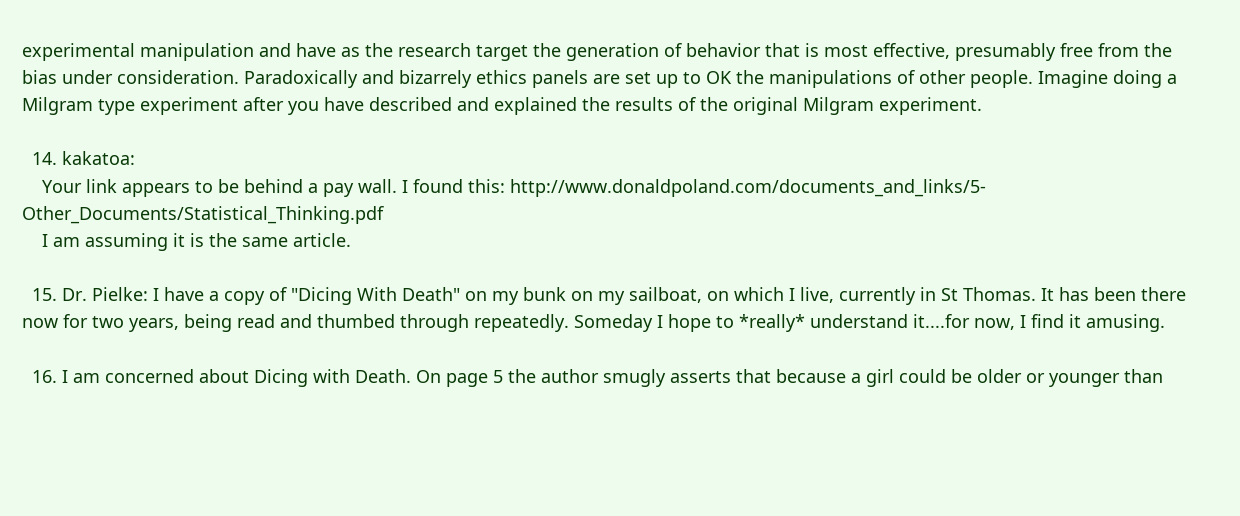experimental manipulation and have as the research target the generation of behavior that is most effective, presumably free from the bias under consideration. Paradoxically and bizarrely ethics panels are set up to OK the manipulations of other people. Imagine doing a Milgram type experiment after you have described and explained the results of the original Milgram experiment.

  14. kakatoa:
    Your link appears to be behind a pay wall. I found this: http://www.donaldpoland.com/documents_and_links/5-Other_Documents/Statistical_Thinking.pdf
    I am assuming it is the same article.

  15. Dr. Pielke: I have a copy of "Dicing With Death" on my bunk on my sailboat, on which I live, currently in St Thomas. It has been there now for two years, being read and thumbed through repeatedly. Someday I hope to *really* understand it....for now, I find it amusing.

  16. I am concerned about Dicing with Death. On page 5 the author smugly asserts that because a girl could be older or younger than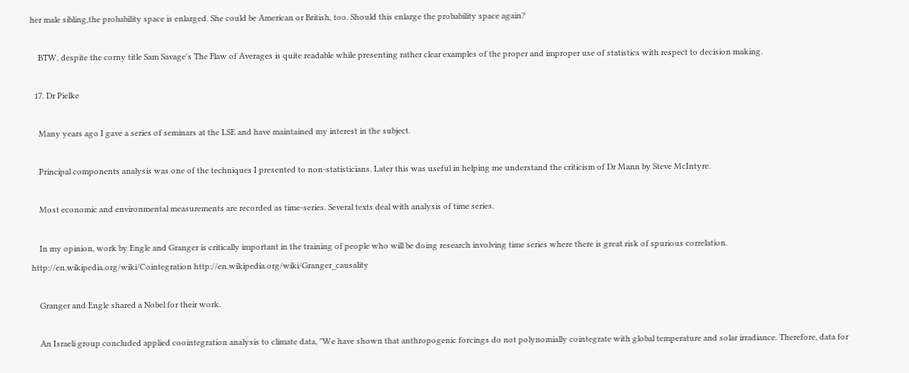her male sibling,the probability space is enlarged. She could be American or British, too. Should this enlarge the probability space again?

    BTW, despite the corny title Sam Savage's The Flaw of Averages is quite readable while presenting rather clear examples of the proper and improper use of statistics with respect to decision making.

  17. Dr Pielke

    Many years ago I gave a series of seminars at the LSE and have maintained my interest in the subject.

    Principal components analysis was one of the techniques I presented to non-statisticians. Later this was useful in helping me understand the criticism of Dr Mann by Steve McIntyre.

    Most economic and environmental measurements are recorded as time-series. Several texts deal with analysis of time series.

    In my opinion, work by Engle and Granger is critically important in the training of people who will be doing research involving time series where there is great risk of spurious correlation. http://en.wikipedia.org/wiki/Cointegration http://en.wikipedia.org/wiki/Granger_causality

    Granger and Engle shared a Nobel for their work.

    An Israeli group concluded applied coointegration analysis to climate data, "We have shown that anthropogenic forcings do not polynomially cointegrate with global temperature and solar irradiance. Therefore, data for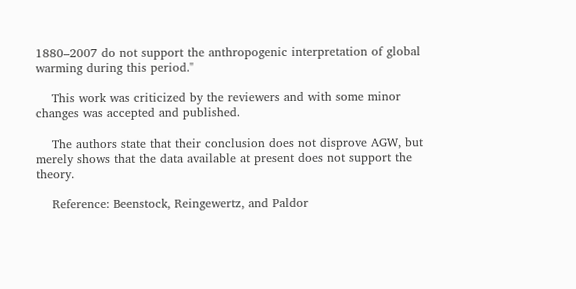1880–2007 do not support the anthropogenic interpretation of global warming during this period."

    This work was criticized by the reviewers and with some minor changes was accepted and published.

    The authors state that their conclusion does not disprove AGW, but merely shows that the data available at present does not support the theory.

    Reference: Beenstock, Reingewertz, and Paldor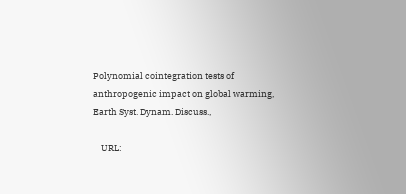Polynomial cointegration tests of anthropogenic impact on global warming, Earth Syst. Dynam. Discuss.,

    URL: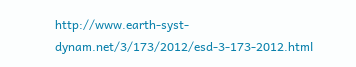http://www.earth-syst-dynam.net/3/173/2012/esd-3-173-2012.html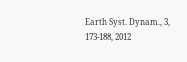Earth Syst. Dynam., 3, 173-188, 2012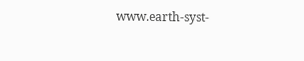www.earth-syst-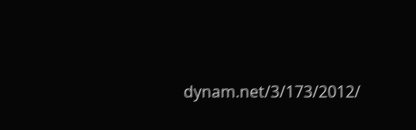dynam.net/3/173/2012/